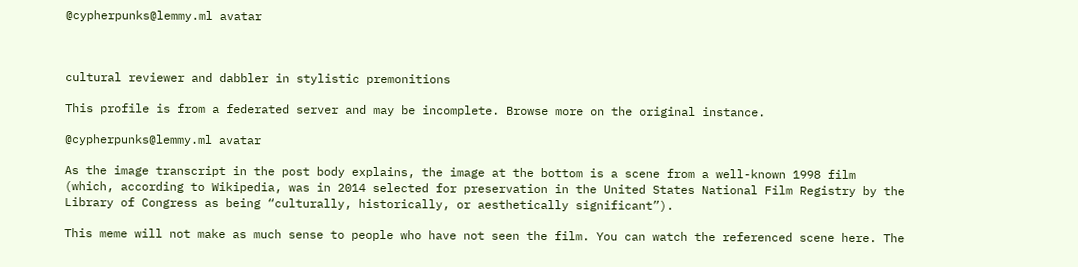@cypherpunks@lemmy.ml avatar



cultural reviewer and dabbler in stylistic premonitions

This profile is from a federated server and may be incomplete. Browse more on the original instance.

@cypherpunks@lemmy.ml avatar

As the image transcript in the post body explains, the image at the bottom is a scene from a well-known 1998 film (which, according to Wikipedia, was in 2014 selected for preservation in the United States National Film Registry by the Library of Congress as being “culturally, historically, or aesthetically significant”).

This meme will not make as much sense to people who have not seen the film. You can watch the referenced scene here. The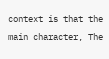context is that the main character, The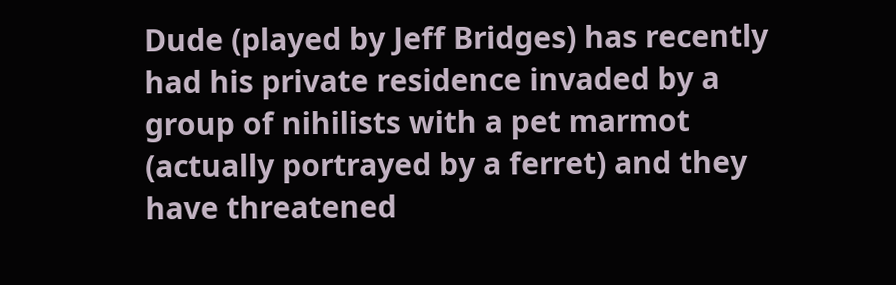Dude (played by Jeff Bridges) has recently had his private residence invaded by a group of nihilists with a pet marmot (actually portrayed by a ferret) and they have threatened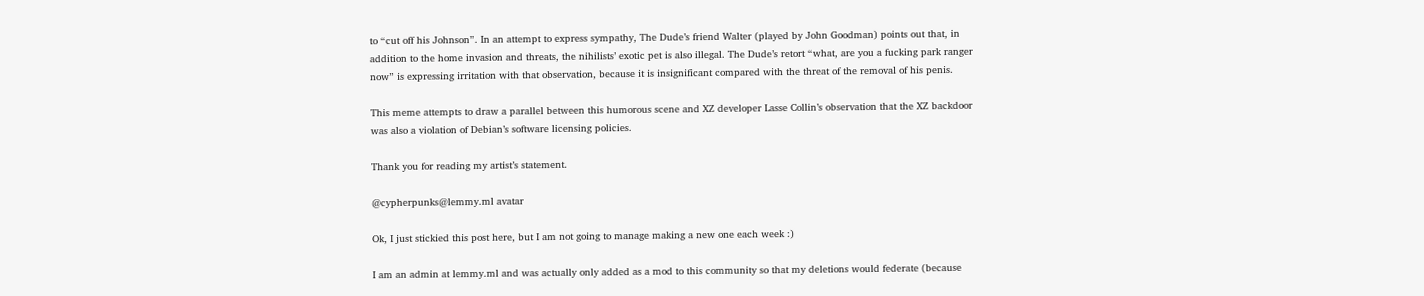to “cut off his Johnson”. In an attempt to express sympathy, The Dude’s friend Walter (played by John Goodman) points out that, in addition to the home invasion and threats, the nihilists’ exotic pet is also illegal. The Dude’s retort “what, are you a fucking park ranger now” is expressing irritation with that observation, because it is insignificant compared with the threat of the removal of his penis.

This meme attempts to draw a parallel between this humorous scene and XZ developer Lasse Collin’s observation that the XZ backdoor was also a violation of Debian’s software licensing policies.

Thank you for reading my artist’s statement.

@cypherpunks@lemmy.ml avatar

Ok, I just stickied this post here, but I am not going to manage making a new one each week :)

I am an admin at lemmy.ml and was actually only added as a mod to this community so that my deletions would federate (because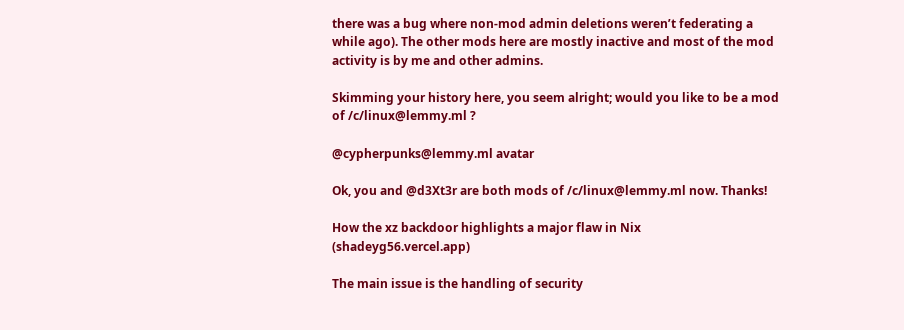there was a bug where non-mod admin deletions weren’t federating a while ago). The other mods here are mostly inactive and most of the mod activity is by me and other admins.

Skimming your history here, you seem alright; would you like to be a mod of /c/linux@lemmy.ml ?

@cypherpunks@lemmy.ml avatar

Ok, you and @d3Xt3r are both mods of /c/linux@lemmy.ml now. Thanks!

How the xz backdoor highlights a major flaw in Nix (shadeyg56.vercel.app)

The main issue is the handling of security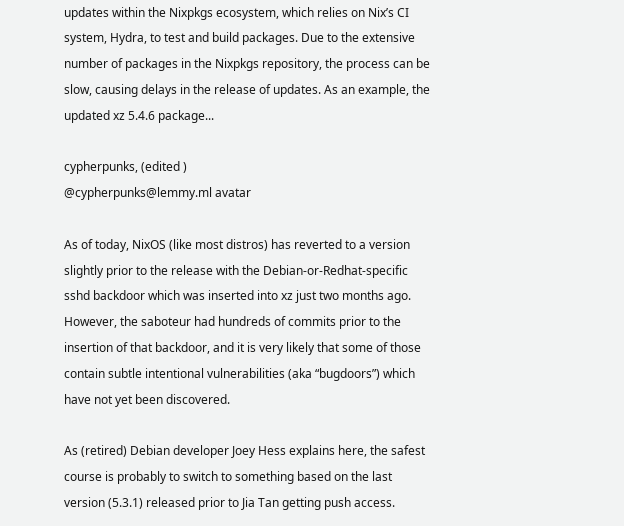updates within the Nixpkgs ecosystem, which relies on Nix’s CI system, Hydra, to test and build packages. Due to the extensive number of packages in the Nixpkgs repository, the process can be slow, causing delays in the release of updates. As an example, the updated xz 5.4.6 package...

cypherpunks, (edited )
@cypherpunks@lemmy.ml avatar

As of today, NixOS (like most distros) has reverted to a version slightly prior to the release with the Debian-or-Redhat-specific sshd backdoor which was inserted into xz just two months ago. However, the saboteur had hundreds of commits prior to the insertion of that backdoor, and it is very likely that some of those contain subtle intentional vulnerabilities (aka “bugdoors”) which have not yet been discovered.

As (retired) Debian developer Joey Hess explains here, the safest course is probably to switch to something based on the last version (5.3.1) released prior to Jia Tan getting push access.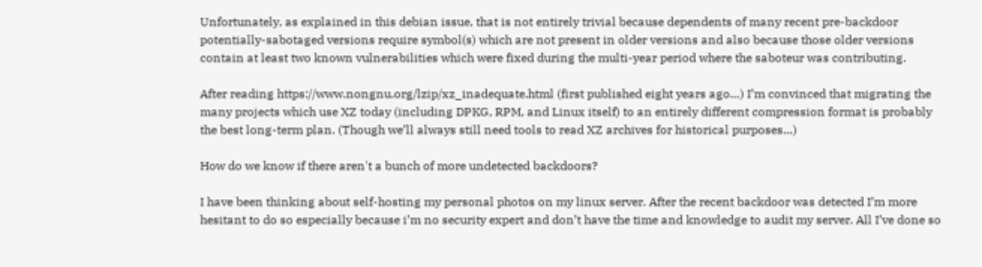Unfortunately, as explained in this debian issue, that is not entirely trivial because dependents of many recent pre-backdoor potentially-sabotaged versions require symbol(s) which are not present in older versions and also because those older versions contain at least two known vulnerabilities which were fixed during the multi-year period where the saboteur was contributing.

After reading https://www.nongnu.org/lzip/xz_inadequate.html (first published eight years ago…) I’m convinced that migrating the many projects which use XZ today (including DPKG, RPM, and Linux itself) to an entirely different compression format is probably the best long-term plan. (Though we’ll always still need tools to read XZ archives for historical purposes…)

How do we know if there aren't a bunch of more undetected backdoors?

I have been thinking about self-hosting my personal photos on my linux server. After the recent backdoor was detected I’m more hesitant to do so especially because i’m no security expert and don’t have the time and knowledge to audit my server. All I’ve done so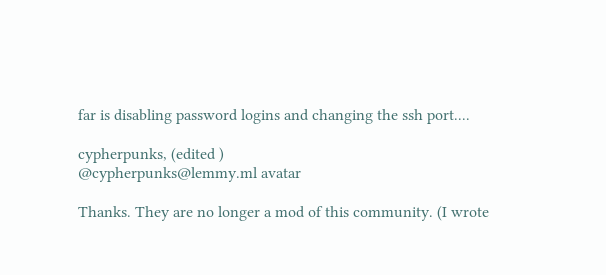far is disabling password logins and changing the ssh port....

cypherpunks, (edited )
@cypherpunks@lemmy.ml avatar

Thanks. They are no longer a mod of this community. (I wrote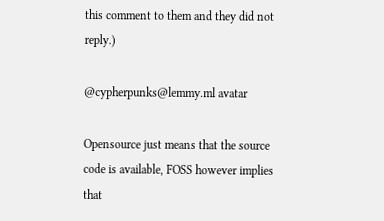this comment to them and they did not reply.)

@cypherpunks@lemmy.ml avatar

Opensource just means that the source code is available, FOSS however implies that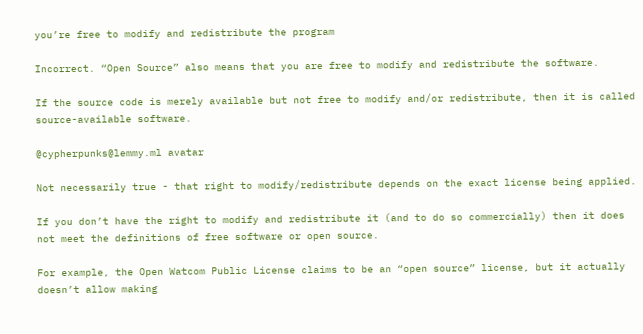you’re free to modify and redistribute the program

Incorrect. “Open Source” also means that you are free to modify and redistribute the software.

If the source code is merely available but not free to modify and/or redistribute, then it is called source-available software.

@cypherpunks@lemmy.ml avatar

Not necessarily true - that right to modify/redistribute depends on the exact license being applied.

If you don’t have the right to modify and redistribute it (and to do so commercially) then it does not meet the definitions of free software or open source.

For example, the Open Watcom Public License claims to be an “open source” license, but it actually doesn’t allow making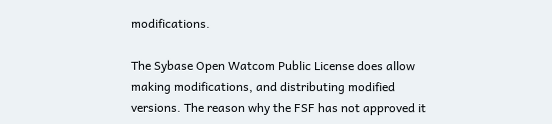modifications.

The Sybase Open Watcom Public License does allow making modifications, and distributing modified versions. The reason why the FSF has not approved it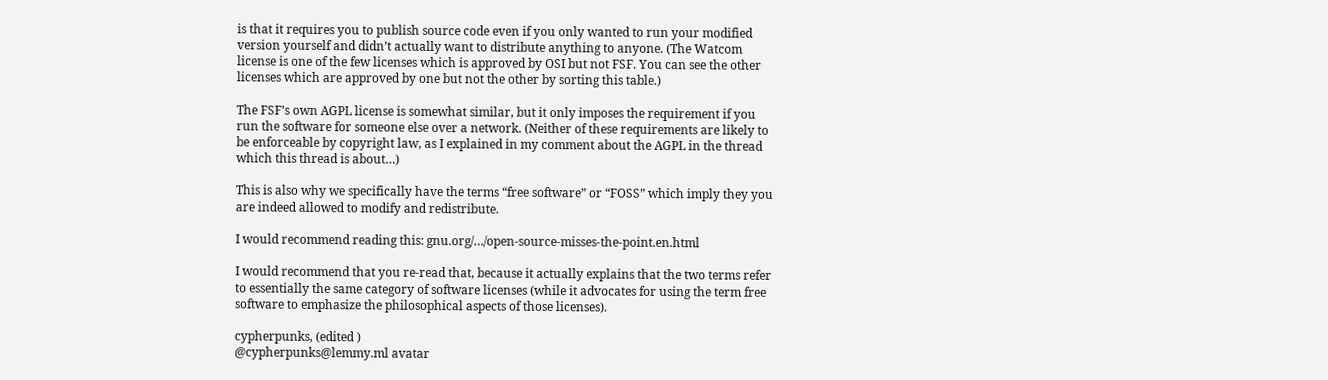is that it requires you to publish source code even if you only wanted to run your modified version yourself and didn’t actually want to distribute anything to anyone. (The Watcom license is one of the few licenses which is approved by OSI but not FSF. You can see the other licenses which are approved by one but not the other by sorting this table.)

The FSF’s own AGPL license is somewhat similar, but it only imposes the requirement if you run the software for someone else over a network. (Neither of these requirements are likely to be enforceable by copyright law, as I explained in my comment about the AGPL in the thread which this thread is about…)

This is also why we specifically have the terms “free software” or “FOSS” which imply they you are indeed allowed to modify and redistribute.

I would recommend reading this: gnu.org/…/open-source-misses-the-point.en.html

I would recommend that you re-read that, because it actually explains that the two terms refer to essentially the same category of software licenses (while it advocates for using the term free software to emphasize the philosophical aspects of those licenses).

cypherpunks, (edited )
@cypherpunks@lemmy.ml avatar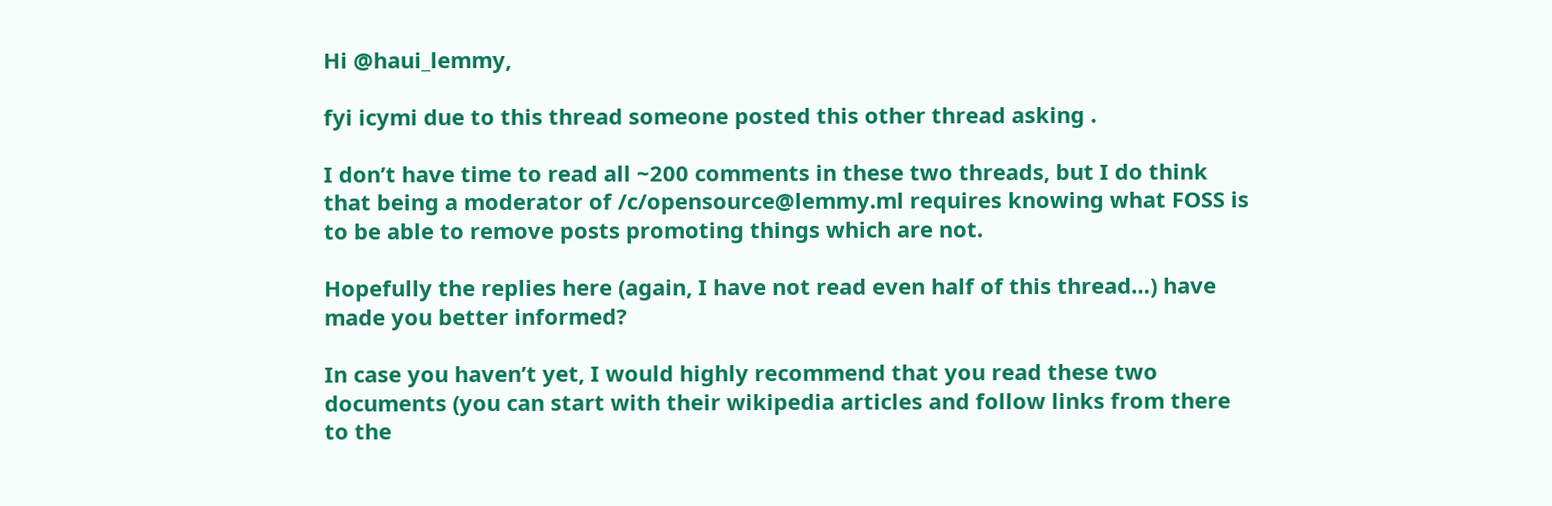Hi @haui_lemmy,

fyi icymi due to this thread someone posted this other thread asking .

I don’t have time to read all ~200 comments in these two threads, but I do think that being a moderator of /c/opensource@lemmy.ml requires knowing what FOSS is to be able to remove posts promoting things which are not.

Hopefully the replies here (again, I have not read even half of this thread…) have made you better informed?

In case you haven’t yet, I would highly recommend that you read these two documents (you can start with their wikipedia articles and follow links from there to the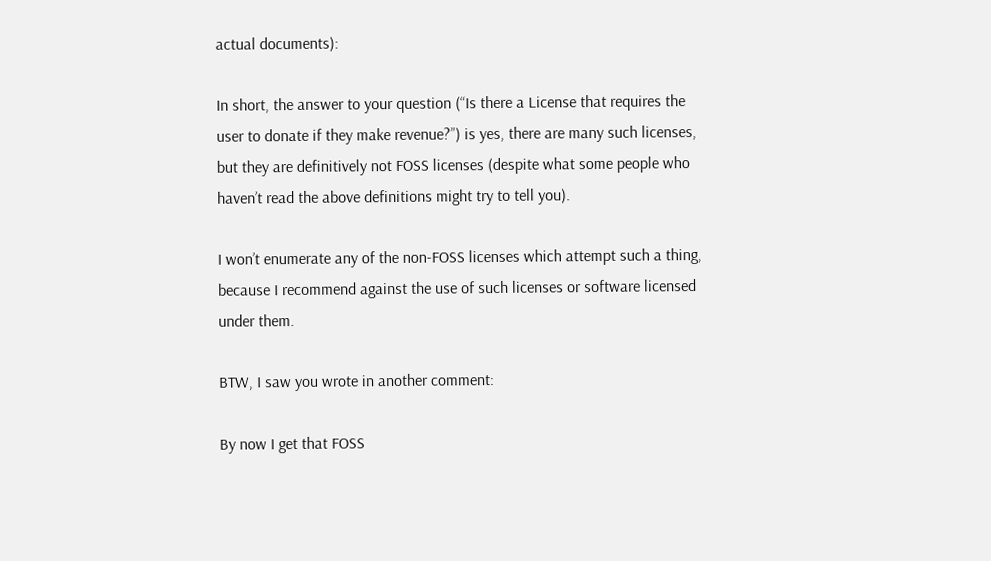actual documents):

In short, the answer to your question (“Is there a License that requires the user to donate if they make revenue?”) is yes, there are many such licenses, but they are definitively not FOSS licenses (despite what some people who haven’t read the above definitions might try to tell you).

I won’t enumerate any of the non-FOSS licenses which attempt such a thing, because I recommend against the use of such licenses or software licensed under them.

BTW, I saw you wrote in another comment:

By now I get that FOSS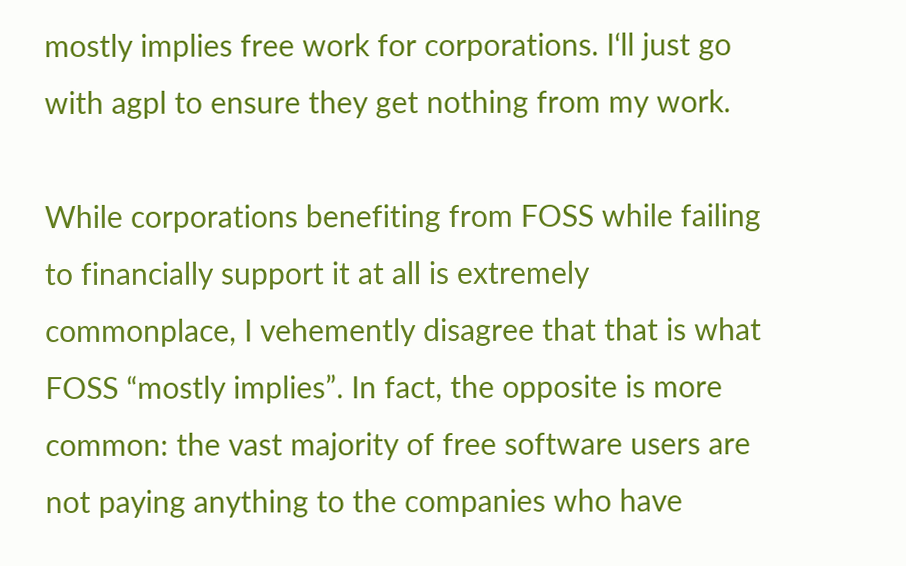mostly implies free work for corporations. I‘ll just go with agpl to ensure they get nothing from my work.

While corporations benefiting from FOSS while failing to financially support it at all is extremely commonplace, I vehemently disagree that that is what FOSS “mostly implies”. In fact, the opposite is more common: the vast majority of free software users are not paying anything to the companies who have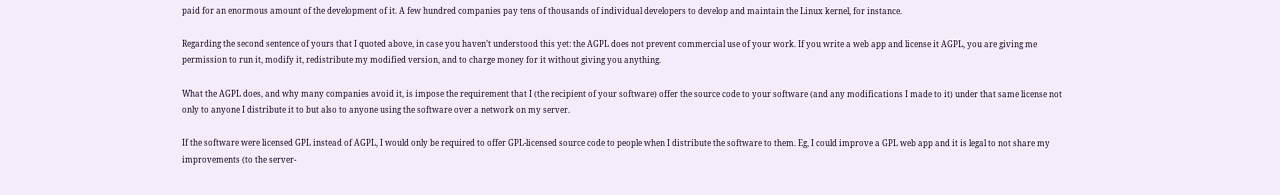paid for an enormous amount of the development of it. A few hundred companies pay tens of thousands of individual developers to develop and maintain the Linux kernel, for instance.

Regarding the second sentence of yours that I quoted above, in case you haven’t understood this yet: the AGPL does not prevent commercial use of your work. If you write a web app and license it AGPL, you are giving me permission to run it, modify it, redistribute my modified version, and to charge money for it without giving you anything.

What the AGPL does, and why many companies avoid it, is impose the requirement that I (the recipient of your software) offer the source code to your software (and any modifications I made to it) under that same license not only to anyone I distribute it to but also to anyone using the software over a network on my server.

If the software were licensed GPL instead of AGPL, I would only be required to offer GPL-licensed source code to people when I distribute the software to them. Eg, I could improve a GPL web app and it is legal to not share my improvements (to the server-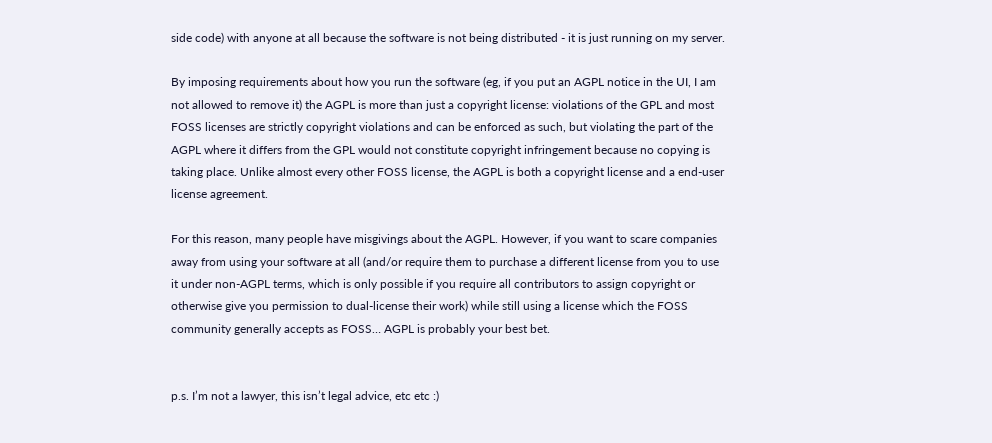side code) with anyone at all because the software is not being distributed - it is just running on my server.

By imposing requirements about how you run the software (eg, if you put an AGPL notice in the UI, I am not allowed to remove it) the AGPL is more than just a copyright license: violations of the GPL and most FOSS licenses are strictly copyright violations and can be enforced as such, but violating the part of the AGPL where it differs from the GPL would not constitute copyright infringement because no copying is taking place. Unlike almost every other FOSS license, the AGPL is both a copyright license and a end-user license agreement.

For this reason, many people have misgivings about the AGPL. However, if you want to scare companies away from using your software at all (and/or require them to purchase a different license from you to use it under non-AGPL terms, which is only possible if you require all contributors to assign copyright or otherwise give you permission to dual-license their work) while still using a license which the FOSS community generally accepts as FOSS… AGPL is probably your best bet.


p.s. I’m not a lawyer, this isn’t legal advice, etc etc :)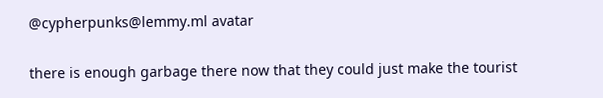@cypherpunks@lemmy.ml avatar

there is enough garbage there now that they could just make the tourist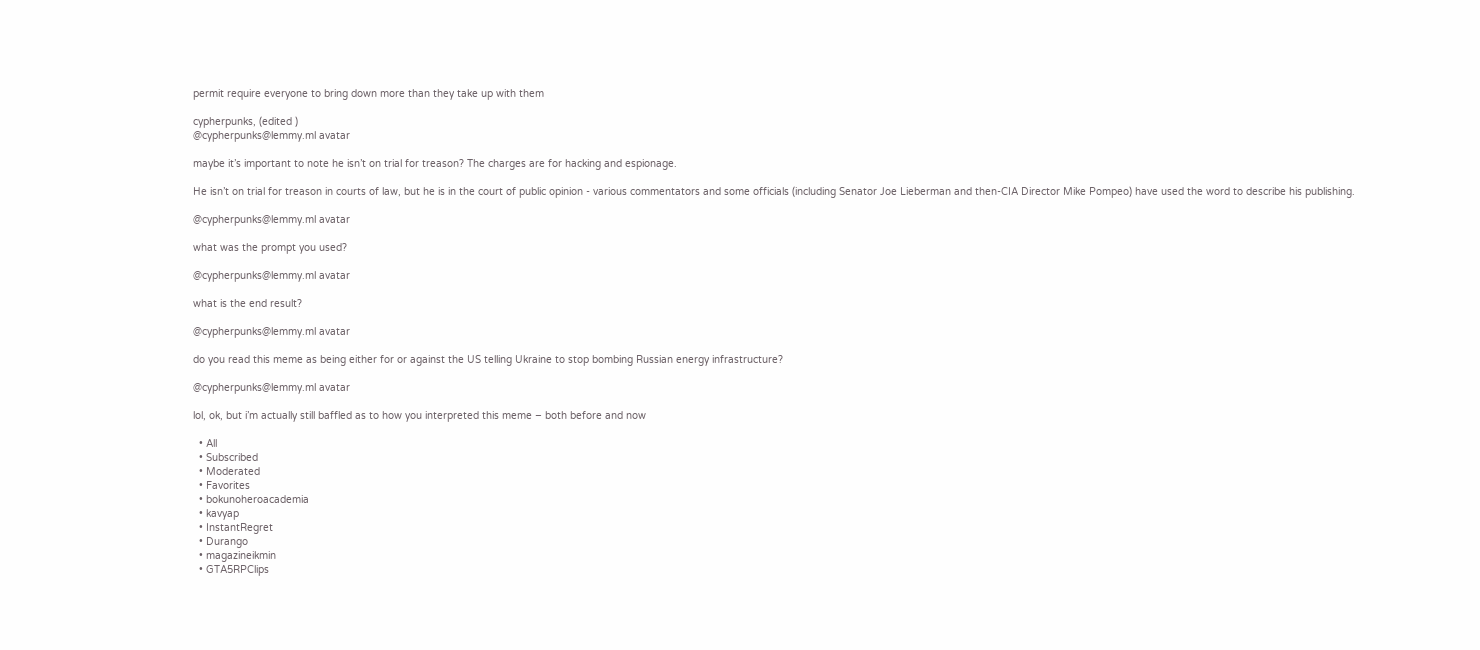permit require everyone to bring down more than they take up with them

cypherpunks, (edited )
@cypherpunks@lemmy.ml avatar

maybe it’s important to note he isn’t on trial for treason? The charges are for hacking and espionage.

He isn’t on trial for treason in courts of law, but he is in the court of public opinion - various commentators and some officials (including Senator Joe Lieberman and then-CIA Director Mike Pompeo) have used the word to describe his publishing.

@cypherpunks@lemmy.ml avatar

what was the prompt you used?

@cypherpunks@lemmy.ml avatar

what is the end result?

@cypherpunks@lemmy.ml avatar

do you read this meme as being either for or against the US telling Ukraine to stop bombing Russian energy infrastructure?

@cypherpunks@lemmy.ml avatar

lol, ok, but i’m actually still baffled as to how you interpreted this meme – both before and now

  • All
  • Subscribed
  • Moderated
  • Favorites
  • bokunoheroacademia
  • kavyap
  • InstantRegret
  • Durango
  • magazineikmin
  • GTA5RPClips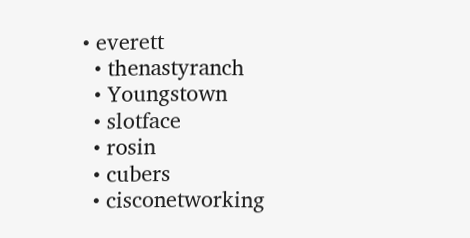• everett
  • thenastyranch
  • Youngstown
  • slotface
  • rosin
  • cubers
  • cisconetworking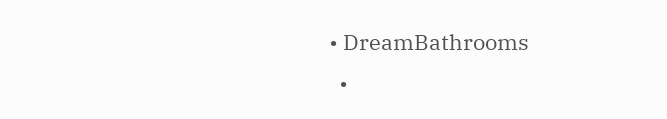• DreamBathrooms
  •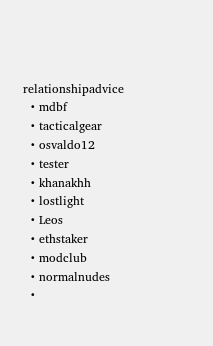relationshipadvice
  • mdbf
  • tacticalgear
  • osvaldo12
  • tester
  • khanakhh
  • lostlight
  • Leos
  • ethstaker
  • modclub
  • normalnudes
  •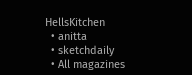HellsKitchen
  • anitta
  • sketchdaily
  • All magazines